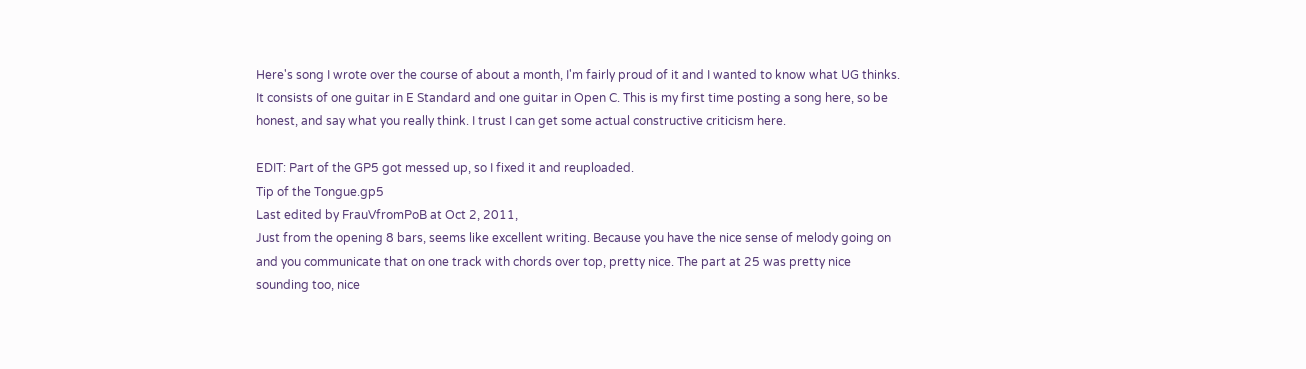Here's song I wrote over the course of about a month, I'm fairly proud of it and I wanted to know what UG thinks. It consists of one guitar in E Standard and one guitar in Open C. This is my first time posting a song here, so be honest, and say what you really think. I trust I can get some actual constructive criticism here.

EDIT: Part of the GP5 got messed up, so I fixed it and reuploaded.
Tip of the Tongue.gp5
Last edited by FrauVfromPoB at Oct 2, 2011,
Just from the opening 8 bars, seems like excellent writing. Because you have the nice sense of melody going on and you communicate that on one track with chords over top, pretty nice. The part at 25 was pretty nice sounding too, nice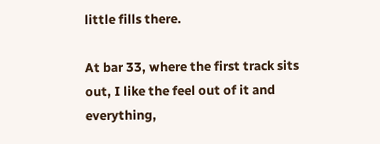little fills there.

At bar 33, where the first track sits out, I like the feel out of it and everything,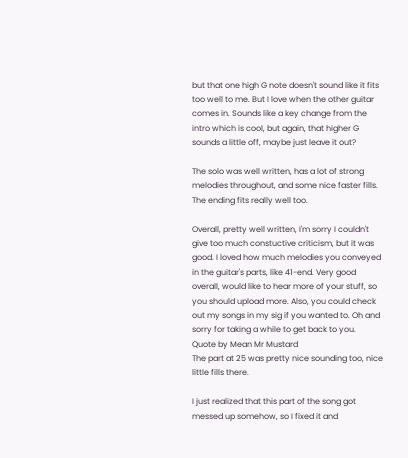but that one high G note doesn't sound like it fits too well to me. But I love when the other guitar comes in. Sounds like a key change from the intro which is cool, but again, that higher G sounds a little off, maybe just leave it out?

The solo was well written, has a lot of strong melodies throughout, and some nice faster fills. The ending fits really well too.

Overall, pretty well written, I'm sorry I couldn't give too much constuctive criticism, but it was good. I loved how much melodies you conveyed in the guitar's parts, like 41-end. Very good overall, would like to hear more of your stuff, so you should upload more. Also, you could check out my songs in my sig if you wanted to. Oh and sorry for taking a while to get back to you.
Quote by Mean Mr Mustard
The part at 25 was pretty nice sounding too, nice little fills there.

I just realized that this part of the song got messed up somehow, so I fixed it and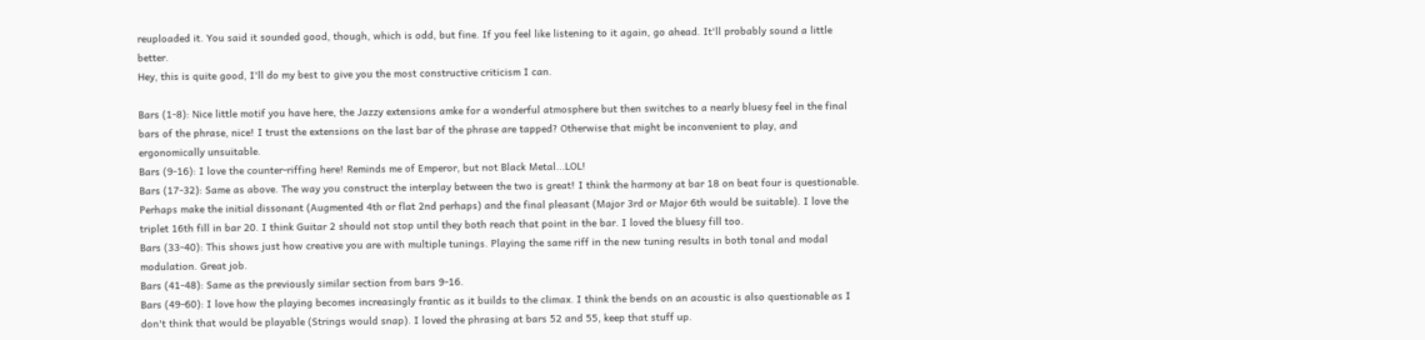reuploaded it. You said it sounded good, though, which is odd, but fine. If you feel like listening to it again, go ahead. It'll probably sound a little better.
Hey, this is quite good, I'll do my best to give you the most constructive criticism I can.

Bars (1-8): Nice little motif you have here, the Jazzy extensions amke for a wonderful atmosphere but then switches to a nearly bluesy feel in the final bars of the phrase, nice! I trust the extensions on the last bar of the phrase are tapped? Otherwise that might be inconvenient to play, and ergonomically unsuitable.
Bars (9-16): I love the counter-riffing here! Reminds me of Emperor, but not Black Metal...LOL!
Bars (17-32): Same as above. The way you construct the interplay between the two is great! I think the harmony at bar 18 on beat four is questionable. Perhaps make the initial dissonant (Augmented 4th or flat 2nd perhaps) and the final pleasant (Major 3rd or Major 6th would be suitable). I love the triplet 16th fill in bar 20. I think Guitar 2 should not stop until they both reach that point in the bar. I loved the bluesy fill too.
Bars (33-40): This shows just how creative you are with multiple tunings. Playing the same riff in the new tuning results in both tonal and modal modulation. Great job.
Bars (41-48): Same as the previously similar section from bars 9-16.
Bars (49-60): I love how the playing becomes increasingly frantic as it builds to the climax. I think the bends on an acoustic is also questionable as I don't think that would be playable (Strings would snap). I loved the phrasing at bars 52 and 55, keep that stuff up.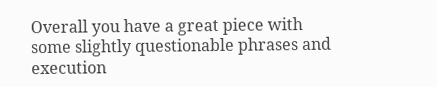Overall you have a great piece with some slightly questionable phrases and execution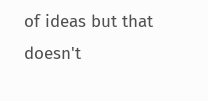of ideas but that doesn't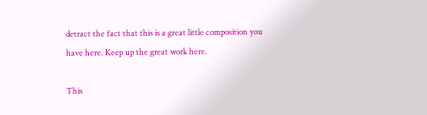detract the fact that this is a great little composition you have here. Keep up the great work here.

This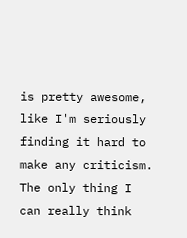is pretty awesome, like I'm seriously finding it hard to make any criticism. The only thing I can really think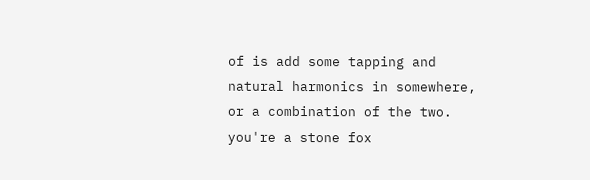of is add some tapping and natural harmonics in somewhere, or a combination of the two.
you're a stone fox